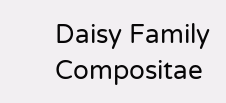Daisy Family Compositae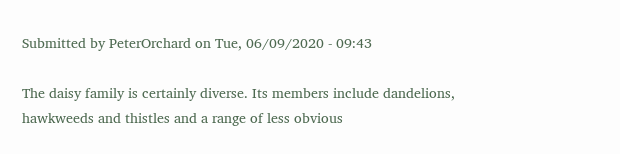Submitted by PeterOrchard on Tue, 06/09/2020 - 09:43

The daisy family is certainly diverse. Its members include dandelions, hawkweeds and thistles and a range of less obvious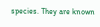species. They are known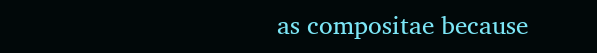as compositae because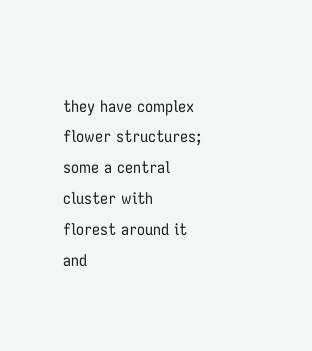they have complex flower structures; some a central cluster with florest around it and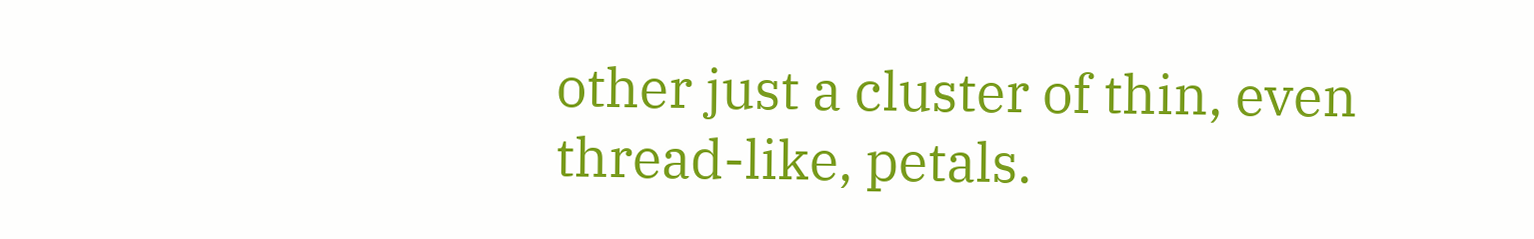other just a cluster of thin, even thread-like, petals.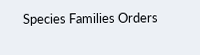Species Families Orders